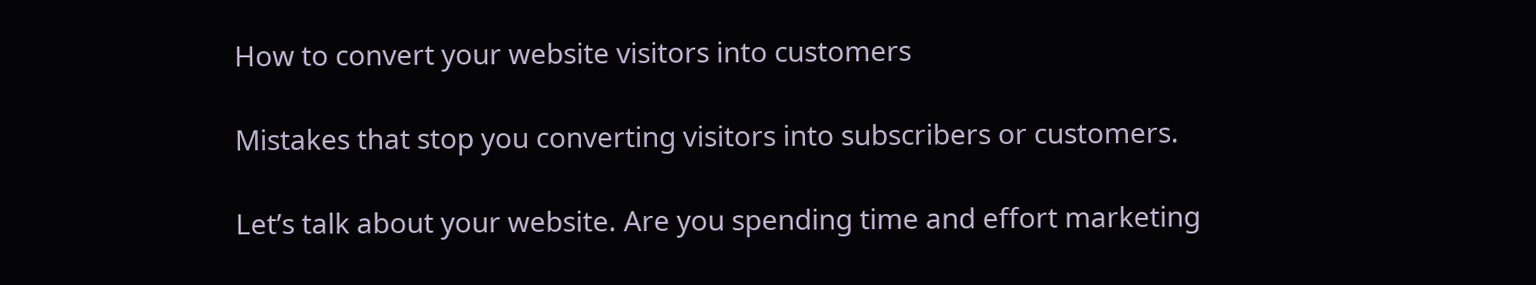How to convert your website visitors into customers

Mistakes that stop you converting visitors into subscribers or customers.

Let’s talk about your website. Are you spending time and effort marketing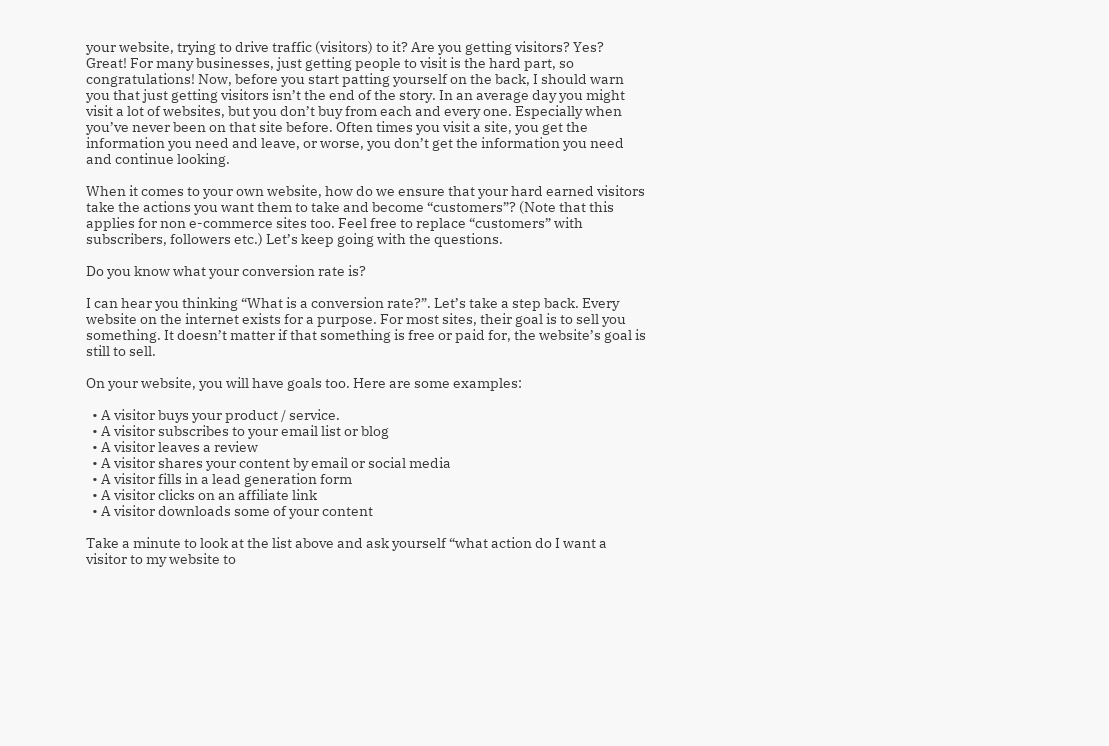your website, trying to drive traffic (visitors) to it? Are you getting visitors? Yes? Great! For many businesses, just getting people to visit is the hard part, so congratulations! Now, before you start patting yourself on the back, I should warn you that just getting visitors isn’t the end of the story. In an average day you might visit a lot of websites, but you don’t buy from each and every one. Especially when you’ve never been on that site before. Often times you visit a site, you get the information you need and leave, or worse, you don’t get the information you need and continue looking.

When it comes to your own website, how do we ensure that your hard earned visitors take the actions you want them to take and become “customers”? (Note that this applies for non e-commerce sites too. Feel free to replace “customers” with subscribers, followers etc.) Let’s keep going with the questions.

Do you know what your conversion rate is?

I can hear you thinking “What is a conversion rate?”. Let’s take a step back. Every website on the internet exists for a purpose. For most sites, their goal is to sell you something. It doesn’t matter if that something is free or paid for, the website’s goal is still to sell.

On your website, you will have goals too. Here are some examples:

  • A visitor buys your product / service.
  • A visitor subscribes to your email list or blog
  • A visitor leaves a review
  • A visitor shares your content by email or social media
  • A visitor fills in a lead generation form
  • A visitor clicks on an affiliate link
  • A visitor downloads some of your content

Take a minute to look at the list above and ask yourself “what action do I want a visitor to my website to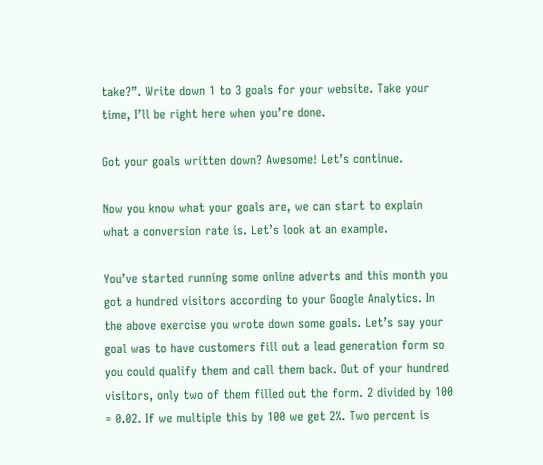take?”. Write down 1 to 3 goals for your website. Take your time, I’ll be right here when you’re done.

Got your goals written down? Awesome! Let’s continue.

Now you know what your goals are, we can start to explain what a conversion rate is. Let’s look at an example.

You’ve started running some online adverts and this month you got a hundred visitors according to your Google Analytics. In the above exercise you wrote down some goals. Let’s say your goal was to have customers fill out a lead generation form so you could qualify them and call them back. Out of your hundred visitors, only two of them filled out the form. 2 divided by 100 = 0.02. If we multiple this by 100 we get 2%. Two percent is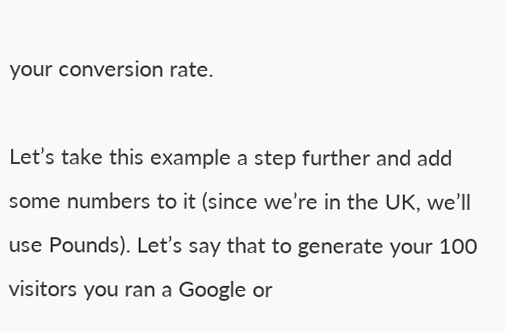your conversion rate.

Let’s take this example a step further and add some numbers to it (since we’re in the UK, we’ll use Pounds). Let’s say that to generate your 100 visitors you ran a Google or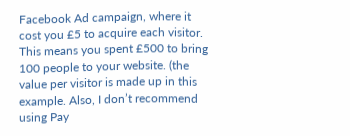Facebook Ad campaign, where it cost you £5 to acquire each visitor. This means you spent £500 to bring 100 people to your website. (the value per visitor is made up in this example. Also, I don’t recommend using Pay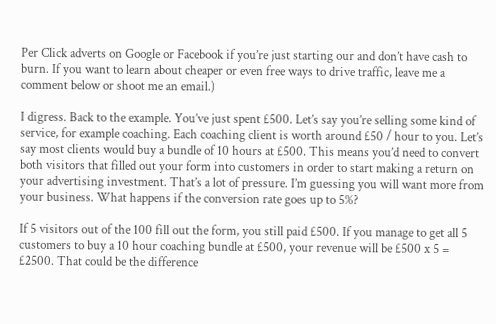Per Click adverts on Google or Facebook if you’re just starting our and don’t have cash to burn. If you want to learn about cheaper or even free ways to drive traffic, leave me a comment below or shoot me an email.)

I digress. Back to the example. You’ve just spent £500. Let’s say you’re selling some kind of service, for example coaching. Each coaching client is worth around £50 / hour to you. Let’s say most clients would buy a bundle of 10 hours at £500. This means you’d need to convert both visitors that filled out your form into customers in order to start making a return on your advertising investment. That’s a lot of pressure. I’m guessing you will want more from your business. What happens if the conversion rate goes up to 5%?

If 5 visitors out of the 100 fill out the form, you still paid £500. If you manage to get all 5 customers to buy a 10 hour coaching bundle at £500, your revenue will be £500 x 5 = £2500. That could be the difference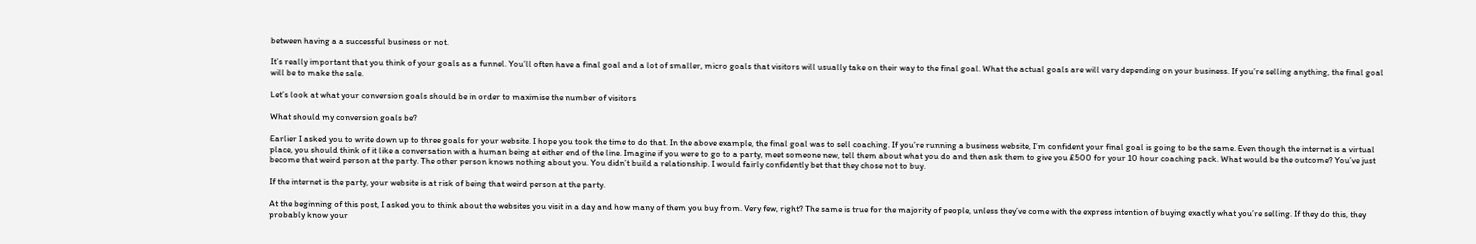between having a a successful business or not.

It’s really important that you think of your goals as a funnel. You’ll often have a final goal and a lot of smaller, micro goals that visitors will usually take on their way to the final goal. What the actual goals are will vary depending on your business. If you’re selling anything, the final goal will be to make the sale.

Let’s look at what your conversion goals should be in order to maximise the number of visitors

What should my conversion goals be?

Earlier I asked you to write down up to three goals for your website. I hope you took the time to do that. In the above example, the final goal was to sell coaching. If you’re running a business website, I’m confident your final goal is going to be the same. Even though the internet is a virtual place, you should think of it like a conversation with a human being at either end of the line. Imagine if you were to go to a party, meet someone new, tell them about what you do and then ask them to give you £500 for your 10 hour coaching pack. What would be the outcome? You’ve just become that weird person at the party. The other person knows nothing about you. You didn’t build a relationship. I would fairly confidently bet that they chose not to buy.

If the internet is the party, your website is at risk of being that weird person at the party.

At the beginning of this post, I asked you to think about the websites you visit in a day and how many of them you buy from. Very few, right? The same is true for the majority of people, unless they’ve come with the express intention of buying exactly what you’re selling. If they do this, they probably know your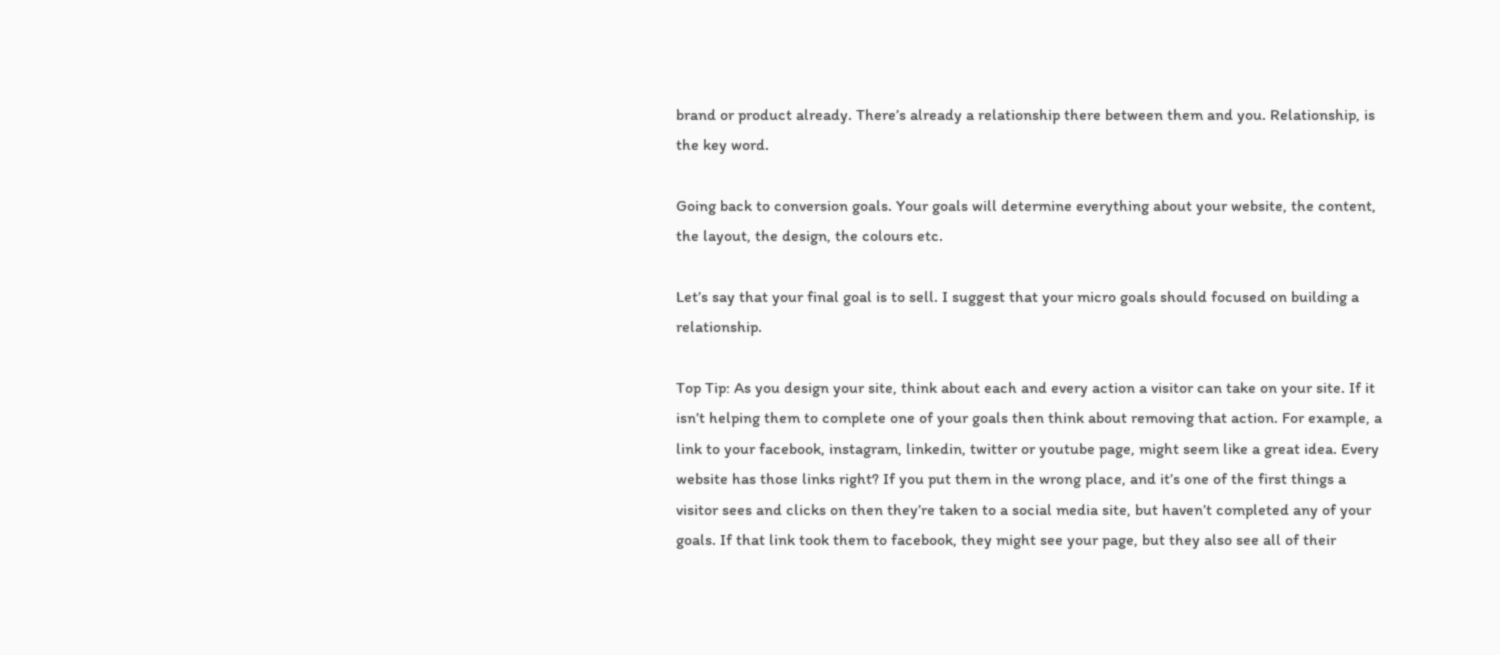brand or product already. There’s already a relationship there between them and you. Relationship, is the key word.

Going back to conversion goals. Your goals will determine everything about your website, the content, the layout, the design, the colours etc.

Let’s say that your final goal is to sell. I suggest that your micro goals should focused on building a relationship.

Top Tip: As you design your site, think about each and every action a visitor can take on your site. If it isn’t helping them to complete one of your goals then think about removing that action. For example, a link to your facebook, instagram, linkedin, twitter or youtube page, might seem like a great idea. Every website has those links right? If you put them in the wrong place, and it’s one of the first things a visitor sees and clicks on then they’re taken to a social media site, but haven’t completed any of your goals. If that link took them to facebook, they might see your page, but they also see all of their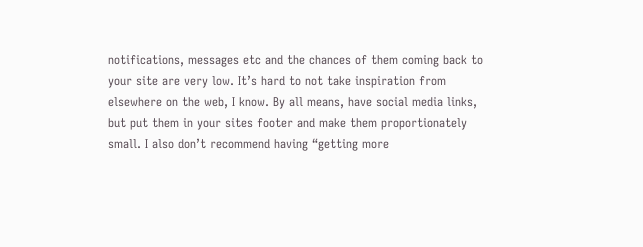notifications, messages etc and the chances of them coming back to your site are very low. It’s hard to not take inspiration from elsewhere on the web, I know. By all means, have social media links, but put them in your sites footer and make them proportionately small. I also don’t recommend having “getting more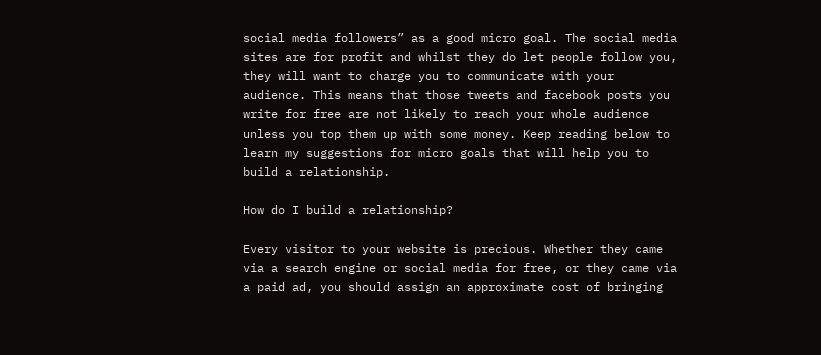social media followers” as a good micro goal. The social media sites are for profit and whilst they do let people follow you, they will want to charge you to communicate with your audience. This means that those tweets and facebook posts you write for free are not likely to reach your whole audience unless you top them up with some money. Keep reading below to learn my suggestions for micro goals that will help you to build a relationship.

How do I build a relationship?

Every visitor to your website is precious. Whether they came via a search engine or social media for free, or they came via a paid ad, you should assign an approximate cost of bringing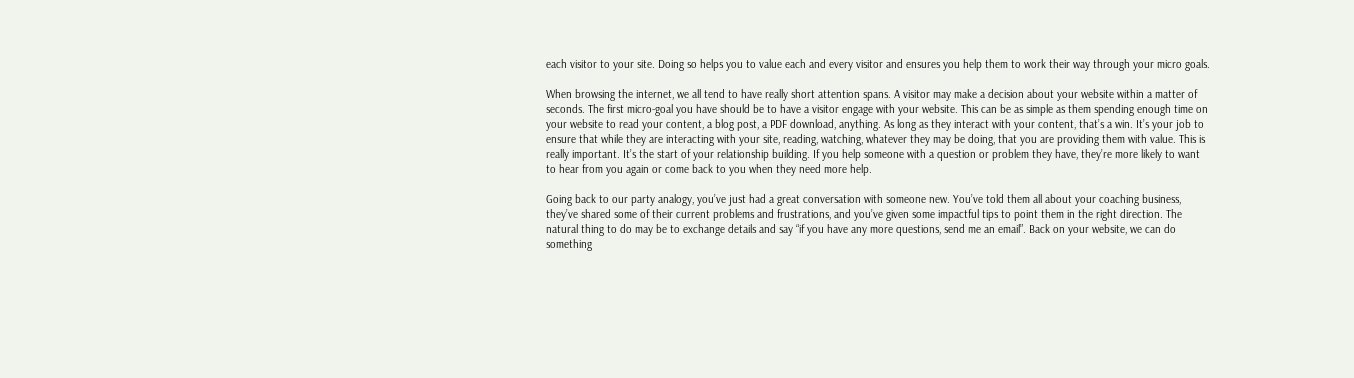each visitor to your site. Doing so helps you to value each and every visitor and ensures you help them to work their way through your micro goals.

When browsing the internet, we all tend to have really short attention spans. A visitor may make a decision about your website within a matter of seconds. The first micro-goal you have should be to have a visitor engage with your website. This can be as simple as them spending enough time on your website to read your content, a blog post, a PDF download, anything. As long as they interact with your content, that’s a win. It’s your job to ensure that while they are interacting with your site, reading, watching, whatever they may be doing, that you are providing them with value. This is really important. It’s the start of your relationship building. If you help someone with a question or problem they have, they’re more likely to want to hear from you again or come back to you when they need more help.

Going back to our party analogy, you’ve just had a great conversation with someone new. You’ve told them all about your coaching business, they’ve shared some of their current problems and frustrations, and you’ve given some impactful tips to point them in the right direction. The natural thing to do may be to exchange details and say “if you have any more questions, send me an email”. Back on your website, we can do something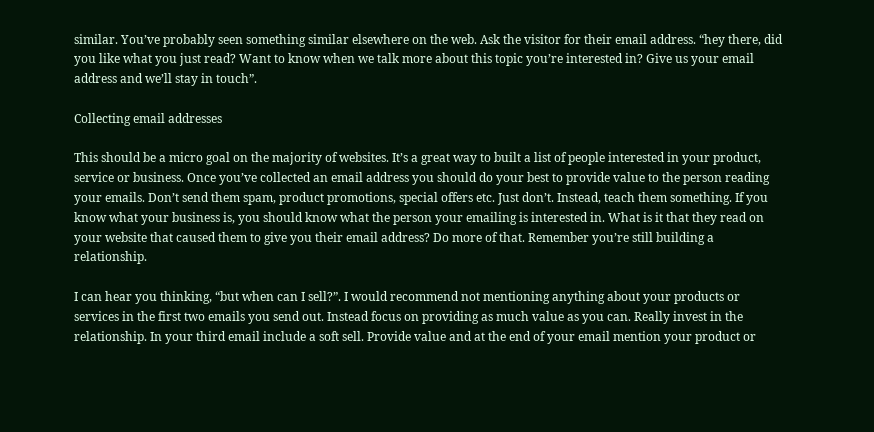similar. You’ve probably seen something similar elsewhere on the web. Ask the visitor for their email address. “hey there, did you like what you just read? Want to know when we talk more about this topic you’re interested in? Give us your email address and we’ll stay in touch”.

Collecting email addresses

This should be a micro goal on the majority of websites. It’s a great way to built a list of people interested in your product, service or business. Once you’ve collected an email address you should do your best to provide value to the person reading your emails. Don’t send them spam, product promotions, special offers etc. Just don’t. Instead, teach them something. If you know what your business is, you should know what the person your emailing is interested in. What is it that they read on your website that caused them to give you their email address? Do more of that. Remember you’re still building a relationship.

I can hear you thinking, “but when can I sell?”. I would recommend not mentioning anything about your products or services in the first two emails you send out. Instead focus on providing as much value as you can. Really invest in the relationship. In your third email include a soft sell. Provide value and at the end of your email mention your product or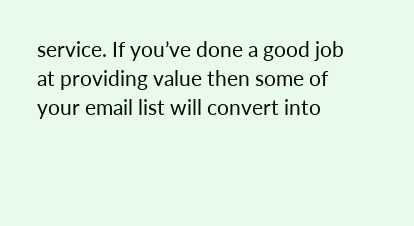service. If you’ve done a good job at providing value then some of your email list will convert into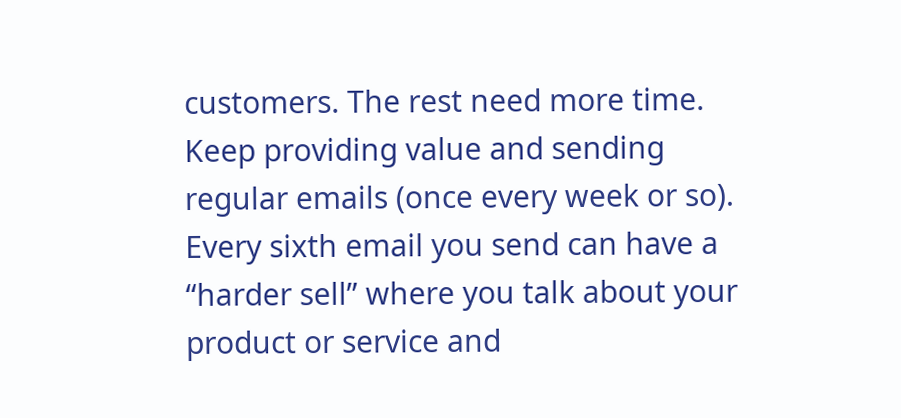customers. The rest need more time. Keep providing value and sending regular emails (once every week or so). Every sixth email you send can have a “harder sell” where you talk about your product or service and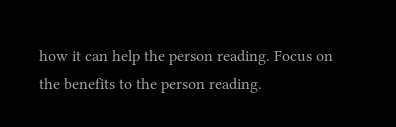how it can help the person reading. Focus on the benefits to the person reading.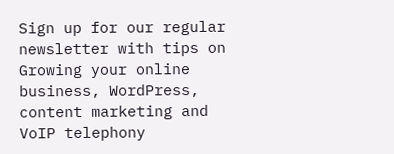Sign up for our regular newsletter with tips on Growing your online business, WordPress, content marketing and VoIP telephony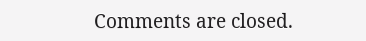Comments are closed.